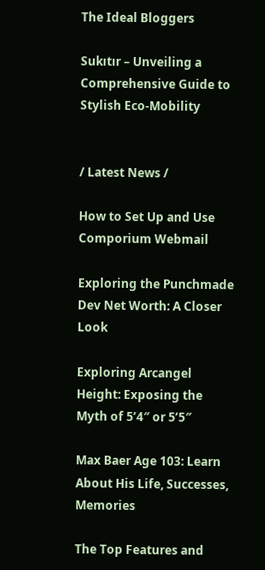The Ideal Bloggers

Sukıtır – Unveiling a Comprehensive Guide to Stylish Eco-Mobility


/ Latest News /

How to Set Up and Use Comporium Webmail

Exploring the Punchmade Dev Net Worth: A Closer Look

Exploring Arcangel Height: Exposing the Myth of 5’4″ or 5’5″

Max Baer Age 103: Learn About His Life, Successes, Memories

The Top Features and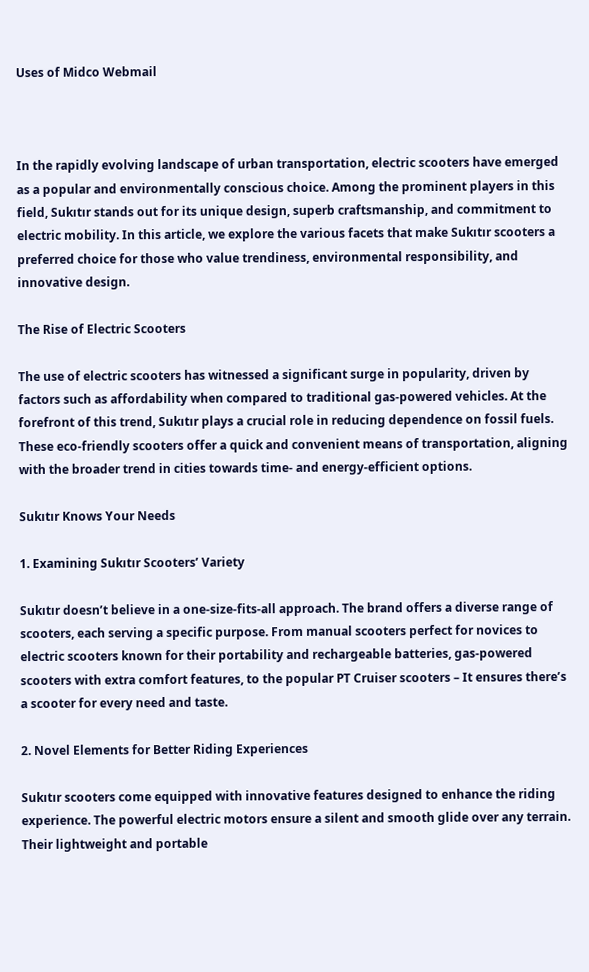Uses of Midco Webmail



In the rapidly evolving landscape of urban transportation, electric scooters have emerged as a popular and environmentally conscious choice. Among the prominent players in this field, Sukıtır stands out for its unique design, superb craftsmanship, and commitment to electric mobility. In this article, we explore the various facets that make Sukıtır scooters a preferred choice for those who value trendiness, environmental responsibility, and innovative design.

The Rise of Electric Scooters

The use of electric scooters has witnessed a significant surge in popularity, driven by factors such as affordability when compared to traditional gas-powered vehicles. At the forefront of this trend, Sukıtır plays a crucial role in reducing dependence on fossil fuels. These eco-friendly scooters offer a quick and convenient means of transportation, aligning with the broader trend in cities towards time- and energy-efficient options.

Sukıtır Knows Your Needs

1. Examining Sukıtır Scooters’ Variety

Sukıtır doesn’t believe in a one-size-fits-all approach. The brand offers a diverse range of scooters, each serving a specific purpose. From manual scooters perfect for novices to electric scooters known for their portability and rechargeable batteries, gas-powered scooters with extra comfort features, to the popular PT Cruiser scooters – It ensures there’s a scooter for every need and taste.

2. Novel Elements for Better Riding Experiences

Sukıtır scooters come equipped with innovative features designed to enhance the riding experience. The powerful electric motors ensure a silent and smooth glide over any terrain. Their lightweight and portable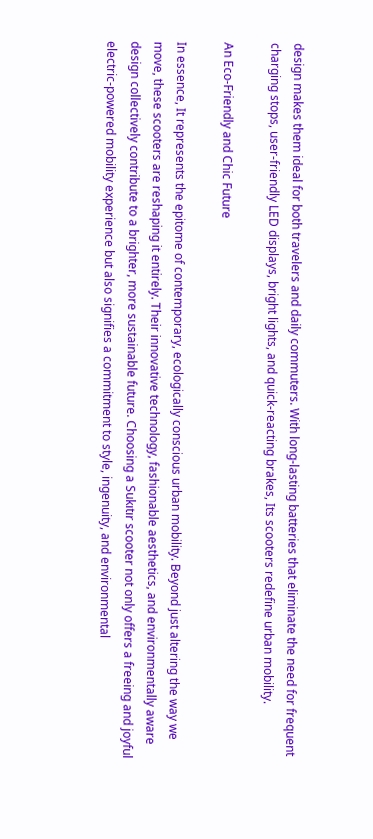design makes them ideal for both travelers and daily commuters. With long-lasting batteries that eliminate the need for frequent charging stops, user-friendly LED displays, bright lights, and quick-reacting brakes, Its scooters redefine urban mobility.

An Eco-Friendly and Chic Future

In essence, It represents the epitome of contemporary, ecologically conscious urban mobility. Beyond just altering the way we move, these scooters are reshaping it entirely. Their innovative technology, fashionable aesthetics, and environmentally aware design collectively contribute to a brighter, more sustainable future. Choosing a Sukıtır scooter not only offers a freeing and joyful electric-powered mobility experience but also signifies a commitment to style, ingenuity, and environmental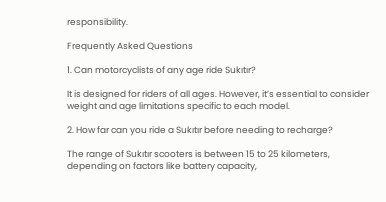responsibility.

Frequently Asked Questions

1. Can motorcyclists of any age ride Sukıtır?

It is designed for riders of all ages. However, it’s essential to consider weight and age limitations specific to each model.

2. How far can you ride a Sukıtır before needing to recharge?

The range of Sukıtır scooters is between 15 to 25 kilometers, depending on factors like battery capacity,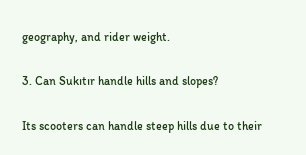geography, and rider weight.

3. Can Sukıtır handle hills and slopes?

Its scooters can handle steep hills due to their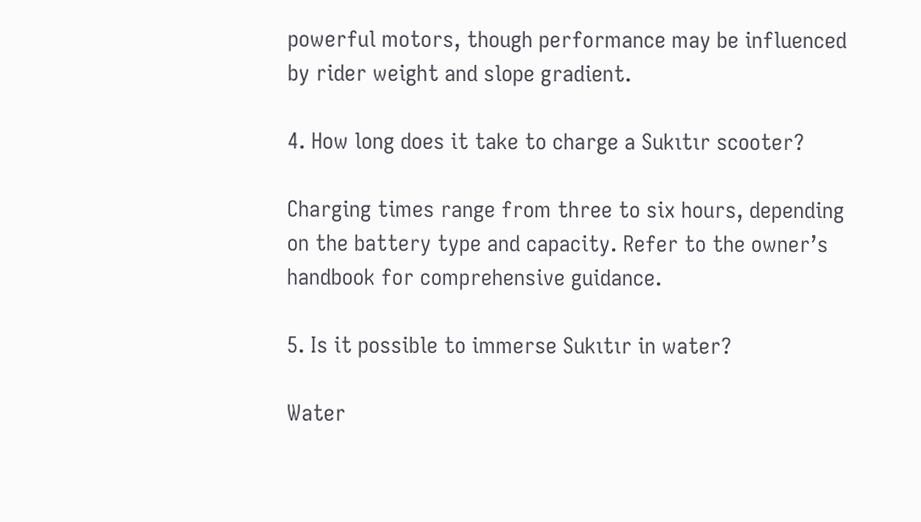powerful motors, though performance may be influenced by rider weight and slope gradient.

4. How long does it take to charge a Sukıtır scooter?

Charging times range from three to six hours, depending on the battery type and capacity. Refer to the owner’s handbook for comprehensive guidance.

5. Is it possible to immerse Sukıtır in water?

Water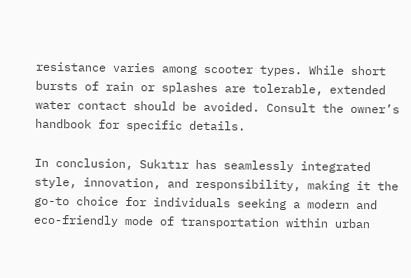resistance varies among scooter types. While short bursts of rain or splashes are tolerable, extended water contact should be avoided. Consult the owner’s handbook for specific details.

In conclusion, Sukıtır has seamlessly integrated style, innovation, and responsibility, making it the go-to choice for individuals seeking a modern and eco-friendly mode of transportation within urban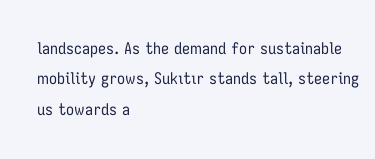landscapes. As the demand for sustainable mobility grows, Sukıtır stands tall, steering us towards a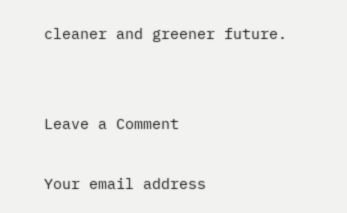cleaner and greener future.


Leave a Comment

Your email address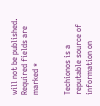will not be published. Required fields are marked *


Techionos is a reputable source of information on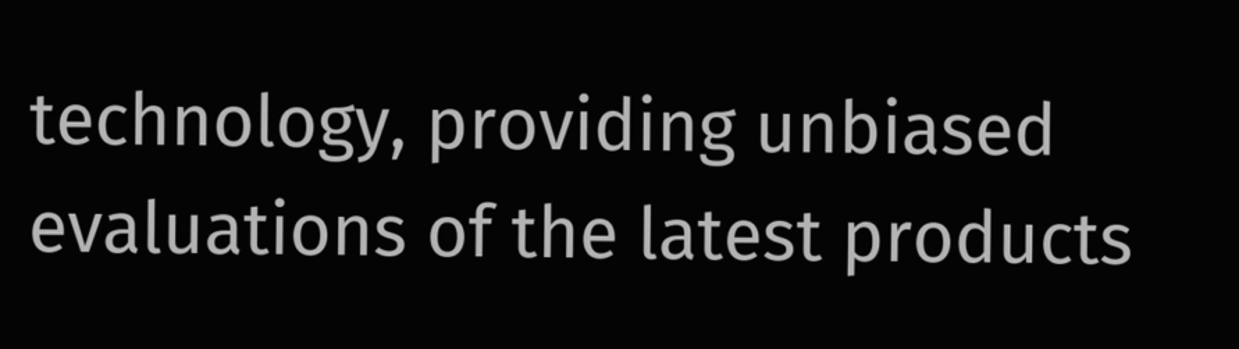technology, providing unbiased evaluations of the latest products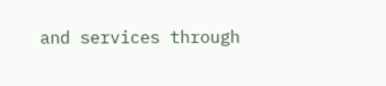and services through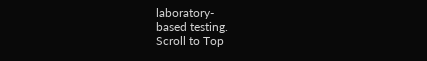laboratory-
based testing.
Scroll to Top